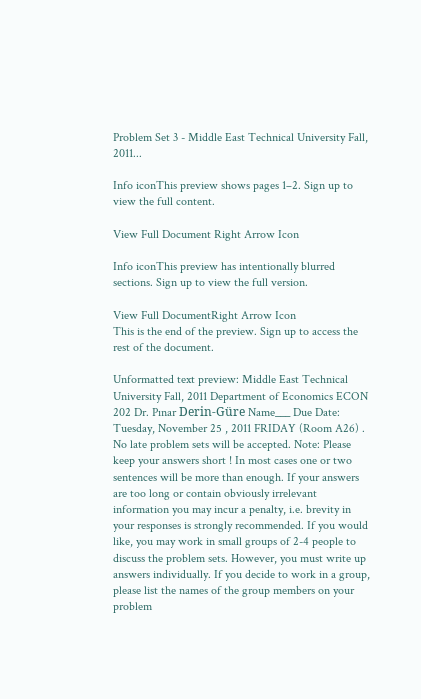Problem Set 3 - Middle East Technical University Fall, 2011...

Info iconThis preview shows pages 1–2. Sign up to view the full content.

View Full Document Right Arrow Icon

Info iconThis preview has intentionally blurred sections. Sign up to view the full version.

View Full DocumentRight Arrow Icon
This is the end of the preview. Sign up to access the rest of the document.

Unformatted text preview: Middle East Technical University Fall, 2011 Department of Economics ECON 202 Dr. Pınar Derin-Güre Name___ Due Date: Tuesday, November 25 , 2011 FRIDAY (Room A26) . No late problem sets will be accepted. Note: Please keep your answers short ! In most cases one or two sentences will be more than enough. If your answers are too long or contain obviously irrelevant information you may incur a penalty, i.e. brevity in your responses is strongly recommended. If you would like, you may work in small groups of 2-4 people to discuss the problem sets. However, you must write up answers individually. If you decide to work in a group, please list the names of the group members on your problem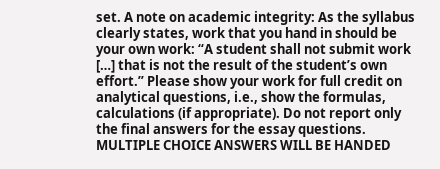set. A note on academic integrity: As the syllabus clearly states, work that you hand in should be your own work: “A student shall not submit work […] that is not the result of the student’s own effort.” Please show your work for full credit on analytical questions, i.e., show the formulas, calculations (if appropriate). Do not report only the final answers for the essay questions. MULTIPLE CHOICE ANSWERS WILL BE HANDED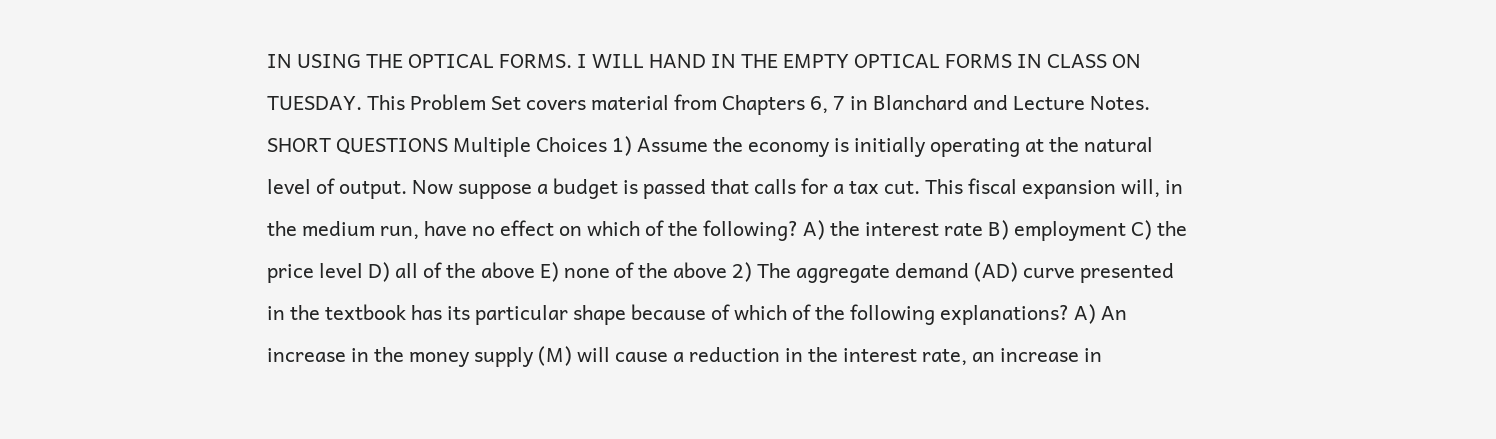IN USING THE OPTICAL FORMS. I WILL HAND IN THE EMPTY OPTICAL FORMS IN CLASS ON TUESDAY. This Problem Set covers material from Chapters 6, 7 in Blanchard and Lecture Notes. SHORT QUESTIONS Multiple Choices 1) Assume the economy is initially operating at the natural level of output. Now suppose a budget is passed that calls for a tax cut. This fiscal expansion will, in the medium run, have no effect on which of the following? A) the interest rate B) employment C) the price level D) all of the above E) none of the above 2) The aggregate demand (AD) curve presented in the textbook has its particular shape because of which of the following explanations? A) An increase in the money supply (M) will cause a reduction in the interest rate, an increase in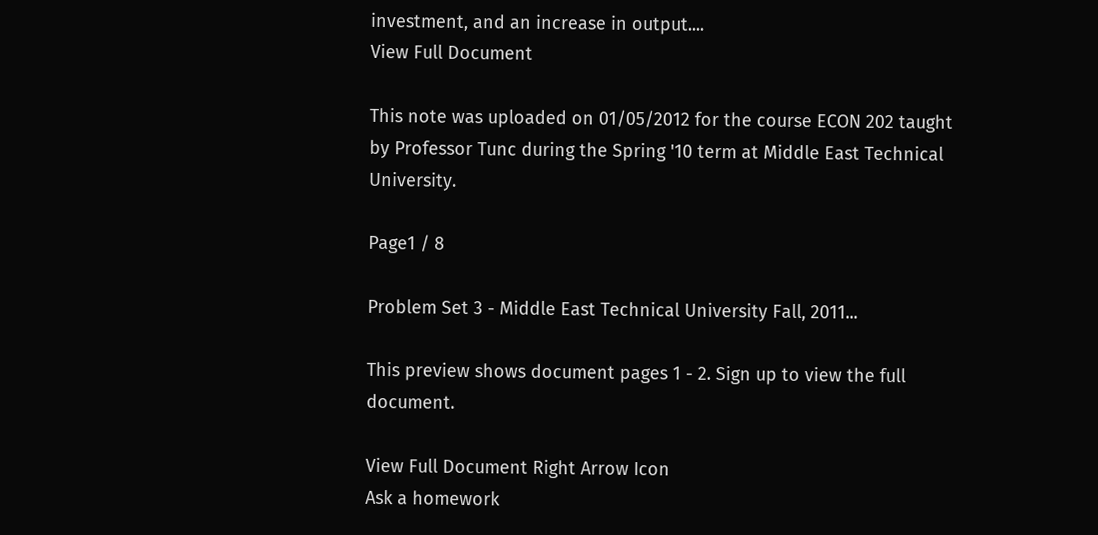investment, and an increase in output....
View Full Document

This note was uploaded on 01/05/2012 for the course ECON 202 taught by Professor Tunc during the Spring '10 term at Middle East Technical University.

Page1 / 8

Problem Set 3 - Middle East Technical University Fall, 2011...

This preview shows document pages 1 - 2. Sign up to view the full document.

View Full Document Right Arrow Icon
Ask a homework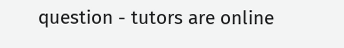question - tutors are online